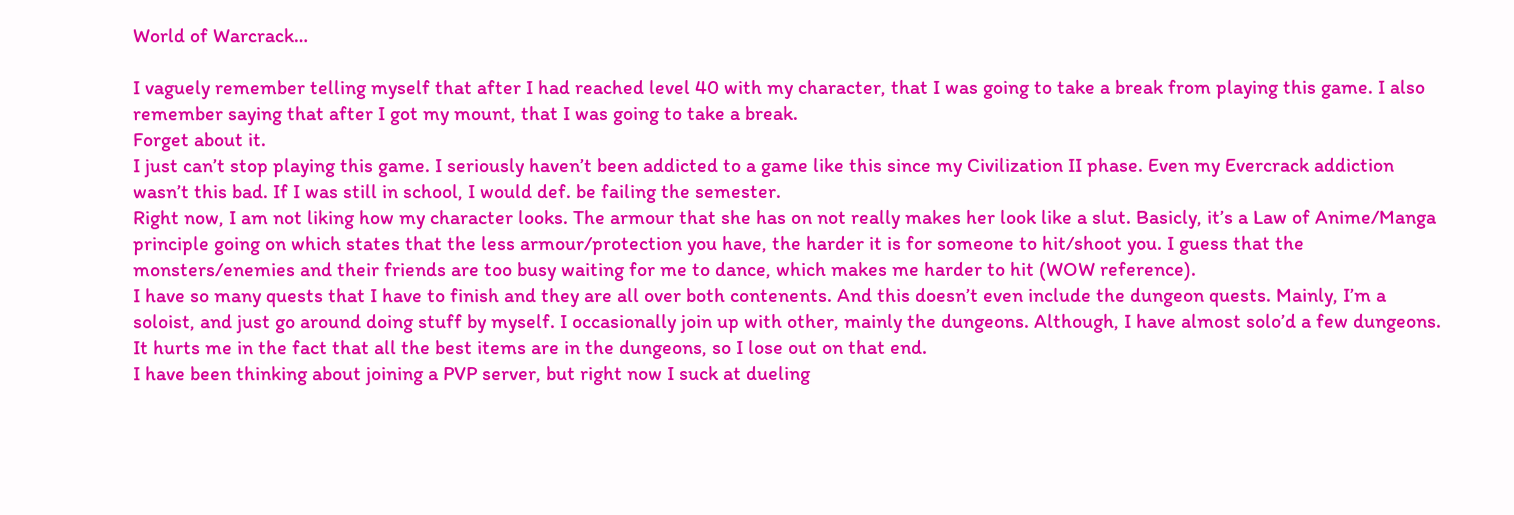World of Warcrack…

I vaguely remember telling myself that after I had reached level 40 with my character, that I was going to take a break from playing this game. I also remember saying that after I got my mount, that I was going to take a break.
Forget about it.
I just can’t stop playing this game. I seriously haven’t been addicted to a game like this since my Civilization II phase. Even my Evercrack addiction wasn’t this bad. If I was still in school, I would def. be failing the semester.
Right now, I am not liking how my character looks. The armour that she has on not really makes her look like a slut. Basicly, it’s a Law of Anime/Manga principle going on which states that the less armour/protection you have, the harder it is for someone to hit/shoot you. I guess that the monsters/enemies and their friends are too busy waiting for me to dance, which makes me harder to hit (WOW reference).
I have so many quests that I have to finish and they are all over both contenents. And this doesn’t even include the dungeon quests. Mainly, I’m a soloist, and just go around doing stuff by myself. I occasionally join up with other, mainly the dungeons. Although, I have almost solo’d a few dungeons. It hurts me in the fact that all the best items are in the dungeons, so I lose out on that end.
I have been thinking about joining a PVP server, but right now I suck at dueling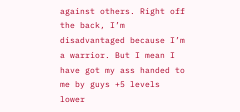against others. Right off the back, I’m disadvantaged because I’m a warrior. But I mean I have got my ass handed to me by guys +5 levels lower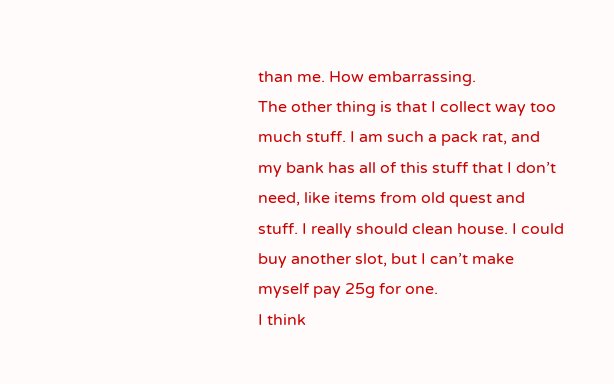than me. How embarrassing.
The other thing is that I collect way too much stuff. I am such a pack rat, and my bank has all of this stuff that I don’t need, like items from old quest and stuff. I really should clean house. I could buy another slot, but I can’t make myself pay 25g for one.
I think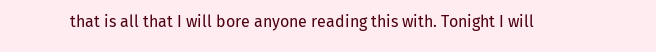that is all that I will bore anyone reading this with. Tonight I will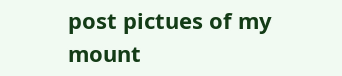post pictues of my mount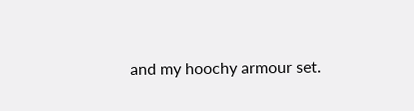and my hoochy armour set.